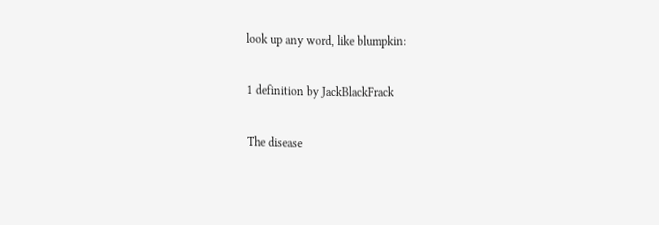look up any word, like blumpkin:

1 definition by JackBlackFrack

The disease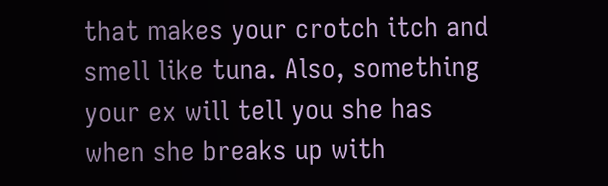that makes your crotch itch and smell like tuna. Also, something your ex will tell you she has when she breaks up with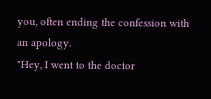you, often ending the confession with an apology.
"Hey, I went to the doctor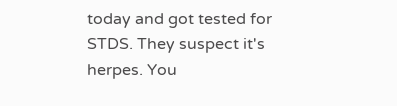today and got tested for STDS. They suspect it's herpes. You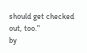should get checked out, too."
by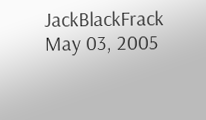JackBlackFrack May 03, 2005